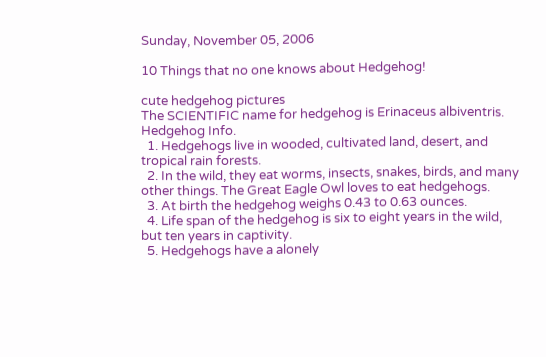Sunday, November 05, 2006

10 Things that no one knows about Hedgehog!

cute hedgehog pictures
The SCIENTIFIC name for hedgehog is Erinaceus albiventris. Hedgehog Info.
  1. Hedgehogs live in wooded, cultivated land, desert, and tropical rain forests.
  2. In the wild, they eat worms, insects, snakes, birds, and many other things. The Great Eagle Owl loves to eat hedgehogs.
  3. At birth the hedgehog weighs 0.43 to 0.63 ounces.
  4. Life span of the hedgehog is six to eight years in the wild, but ten years in captivity.
  5. Hedgehogs have a alonely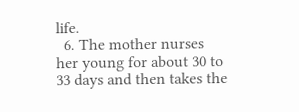life.
  6. The mother nurses her young for about 30 to 33 days and then takes the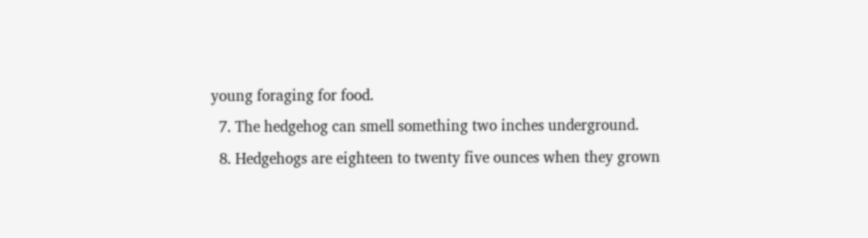young foraging for food.
  7. The hedgehog can smell something two inches underground.
  8. Hedgehogs are eighteen to twenty five ounces when they grown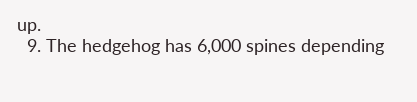up.
  9. The hedgehog has 6,000 spines depending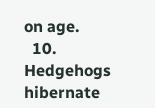on age.
  10. Hedgehogs hibernate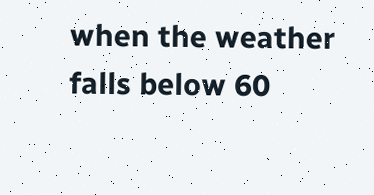when the weather falls below 60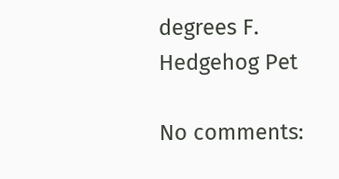degrees F.
Hedgehog Pet

No comments: